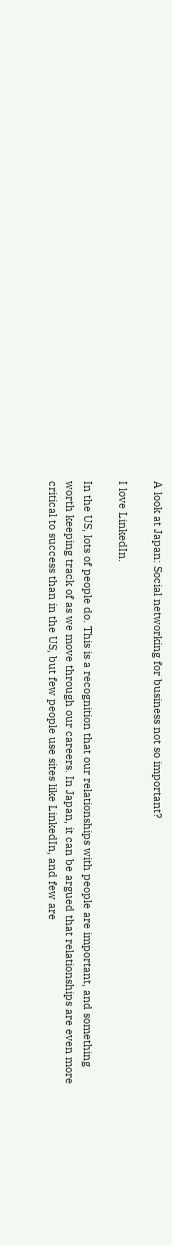A look at Japan: Social networking for business not so important?

I love LinkedIn.

In the US, lots of people do. This is a recognition that our relationships with people are important, and something worth keeping track of as we move through our careers. In Japan, it can be argued that relationships are even more critical to success than in the US, but few people use sites like LinkedIn, and few are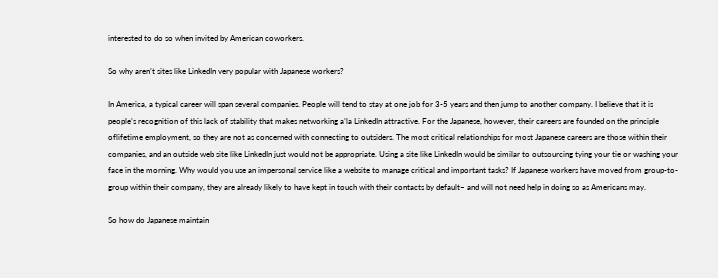interested to do so when invited by American coworkers.

So why aren’t sites like LinkedIn very popular with Japanese workers?

In America, a typical career will span several companies. People will tend to stay at one job for 3-5 years and then jump to another company. I believe that it is people’s recognition of this lack of stability that makes networking a’la LinkedIn attractive. For the Japanese, however, their careers are founded on the principle oflifetime employment, so they are not as concerned with connecting to outsiders. The most critical relationships for most Japanese careers are those within their companies, and an outside web site like LinkedIn just would not be appropriate. Using a site like LinkedIn would be similar to outsourcing tying your tie or washing your face in the morning. Why would you use an impersonal service like a website to manage critical and important tasks? If Japanese workers have moved from group-to-group within their company, they are already likely to have kept in touch with their contacts by default– and will not need help in doing so as Americans may.

So how do Japanese maintain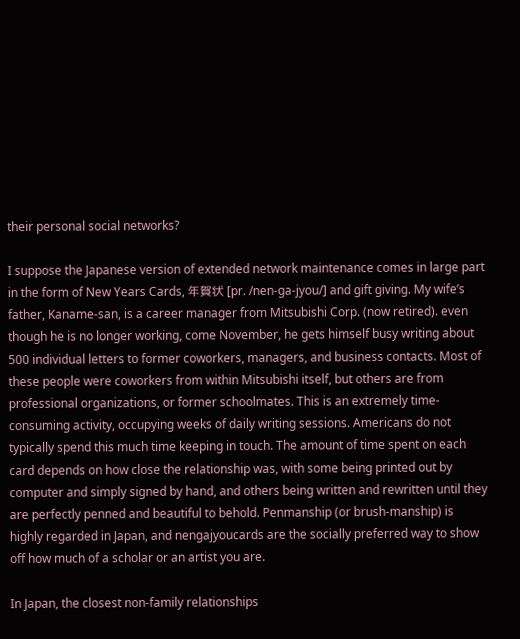their personal social networks?

I suppose the Japanese version of extended network maintenance comes in large part in the form of New Years Cards, 年賀状 [pr. /nen-ga-jyou/] and gift giving. My wife’s father, Kaname-san, is a career manager from Mitsubishi Corp. (now retired). even though he is no longer working, come November, he gets himself busy writing about 500 individual letters to former coworkers, managers, and business contacts. Most of these people were coworkers from within Mitsubishi itself, but others are from professional organizations, or former schoolmates. This is an extremely time-consuming activity, occupying weeks of daily writing sessions. Americans do not typically spend this much time keeping in touch. The amount of time spent on each card depends on how close the relationship was, with some being printed out by computer and simply signed by hand, and others being written and rewritten until they are perfectly penned and beautiful to behold. Penmanship (or brush-manship) is highly regarded in Japan, and nengajyoucards are the socially preferred way to show off how much of a scholar or an artist you are.

In Japan, the closest non-family relationships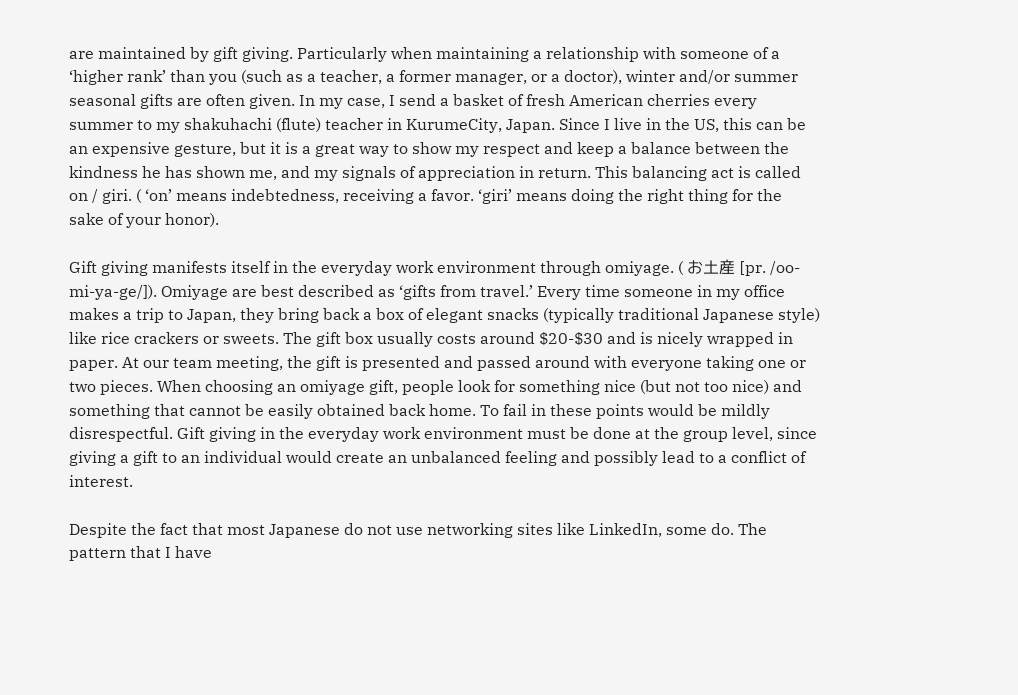are maintained by gift giving. Particularly when maintaining a relationship with someone of a ‘higher rank’ than you (such as a teacher, a former manager, or a doctor), winter and/or summer seasonal gifts are often given. In my case, I send a basket of fresh American cherries every summer to my shakuhachi (flute) teacher in KurumeCity, Japan. Since I live in the US, this can be an expensive gesture, but it is a great way to show my respect and keep a balance between the kindness he has shown me, and my signals of appreciation in return. This balancing act is called on / giri. ( ‘on’ means indebtedness, receiving a favor. ‘giri’ means doing the right thing for the sake of your honor).

Gift giving manifests itself in the everyday work environment through omiyage. ( お土産 [pr. /oo-mi-ya-ge/]). Omiyage are best described as ‘gifts from travel.’ Every time someone in my office makes a trip to Japan, they bring back a box of elegant snacks (typically traditional Japanese style) like rice crackers or sweets. The gift box usually costs around $20-$30 and is nicely wrapped in paper. At our team meeting, the gift is presented and passed around with everyone taking one or two pieces. When choosing an omiyage gift, people look for something nice (but not too nice) and something that cannot be easily obtained back home. To fail in these points would be mildly disrespectful. Gift giving in the everyday work environment must be done at the group level, since giving a gift to an individual would create an unbalanced feeling and possibly lead to a conflict of interest.

Despite the fact that most Japanese do not use networking sites like LinkedIn, some do. The pattern that I have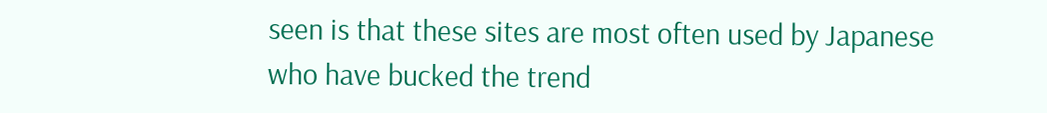seen is that these sites are most often used by Japanese who have bucked the trend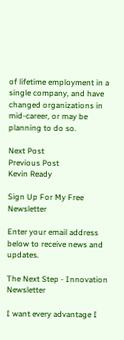of lifetime employment in a single company, and have changed organizations in mid-career, or may be planning to do so.

Next Post
Previous Post
Kevin Ready

Sign Up For My Free Newsletter

Enter your email address below to receive news and updates.

The Next Step - Innovation Newsletter

I want every advantage I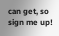can get, so sign me up!